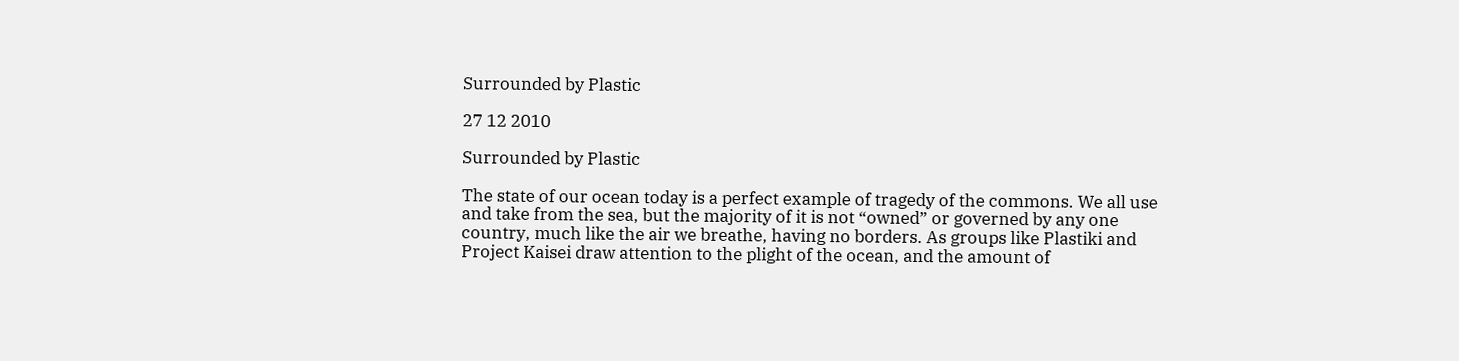Surrounded by Plastic

27 12 2010

Surrounded by Plastic

The state of our ocean today is a perfect example of tragedy of the commons. We all use and take from the sea, but the majority of it is not “owned” or governed by any one country, much like the air we breathe, having no borders. As groups like Plastiki and Project Kaisei draw attention to the plight of the ocean, and the amount of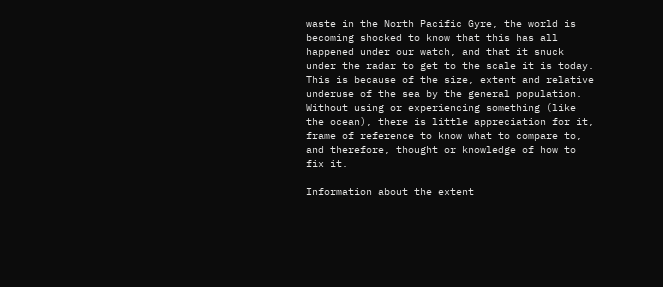waste in the North Pacific Gyre, the world is becoming shocked to know that this has all happened under our watch, and that it snuck under the radar to get to the scale it is today. This is because of the size, extent and relative underuse of the sea by the general population. Without using or experiencing something (like the ocean), there is little appreciation for it, frame of reference to know what to compare to, and therefore, thought or knowledge of how to fix it.

Information about the extent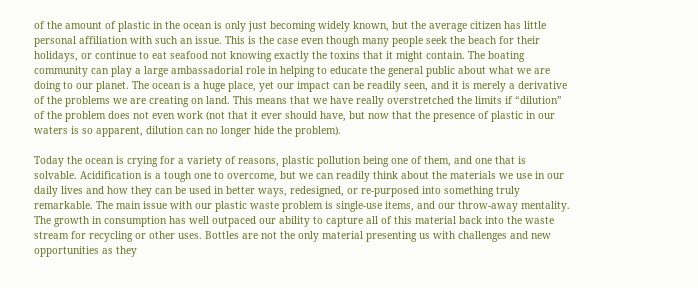of the amount of plastic in the ocean is only just becoming widely known, but the average citizen has little personal affiliation with such an issue. This is the case even though many people seek the beach for their holidays, or continue to eat seafood not knowing exactly the toxins that it might contain. The boating community can play a large ambassadorial role in helping to educate the general public about what we are doing to our planet. The ocean is a huge place, yet our impact can be readily seen, and it is merely a derivative of the problems we are creating on land. This means that we have really overstretched the limits if “dilution” of the problem does not even work (not that it ever should have, but now that the presence of plastic in our waters is so apparent, dilution can no longer hide the problem).

Today the ocean is crying for a variety of reasons, plastic pollution being one of them, and one that is solvable. Acidification is a tough one to overcome, but we can readily think about the materials we use in our daily lives and how they can be used in better ways, redesigned, or re-purposed into something truly remarkable. The main issue with our plastic waste problem is single-use items, and our throw-away mentality. The growth in consumption has well outpaced our ability to capture all of this material back into the waste stream for recycling or other uses. Bottles are not the only material presenting us with challenges and new opportunities as they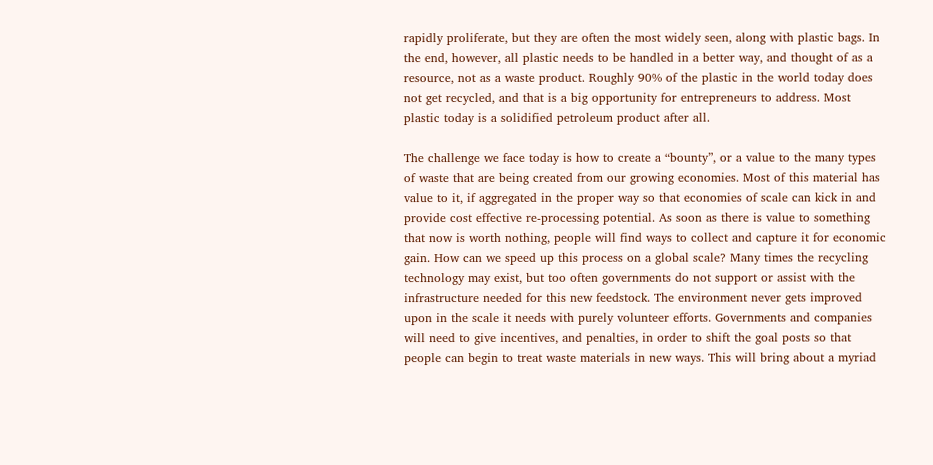rapidly proliferate, but they are often the most widely seen, along with plastic bags. In the end, however, all plastic needs to be handled in a better way, and thought of as a resource, not as a waste product. Roughly 90% of the plastic in the world today does not get recycled, and that is a big opportunity for entrepreneurs to address. Most plastic today is a solidified petroleum product after all.

The challenge we face today is how to create a “bounty”, or a value to the many types of waste that are being created from our growing economies. Most of this material has value to it, if aggregated in the proper way so that economies of scale can kick in and provide cost effective re-processing potential. As soon as there is value to something that now is worth nothing, people will find ways to collect and capture it for economic gain. How can we speed up this process on a global scale? Many times the recycling technology may exist, but too often governments do not support or assist with the infrastructure needed for this new feedstock. The environment never gets improved upon in the scale it needs with purely volunteer efforts. Governments and companies will need to give incentives, and penalties, in order to shift the goal posts so that people can begin to treat waste materials in new ways. This will bring about a myriad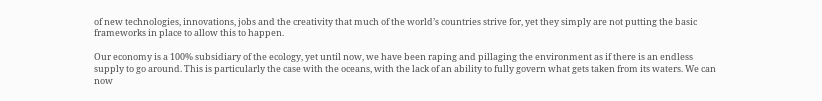of new technologies, innovations, jobs and the creativity that much of the world’s countries strive for, yet they simply are not putting the basic frameworks in place to allow this to happen.

Our economy is a 100% subsidiary of the ecology, yet until now, we have been raping and pillaging the environment as if there is an endless supply to go around. This is particularly the case with the oceans, with the lack of an ability to fully govern what gets taken from its waters. We can now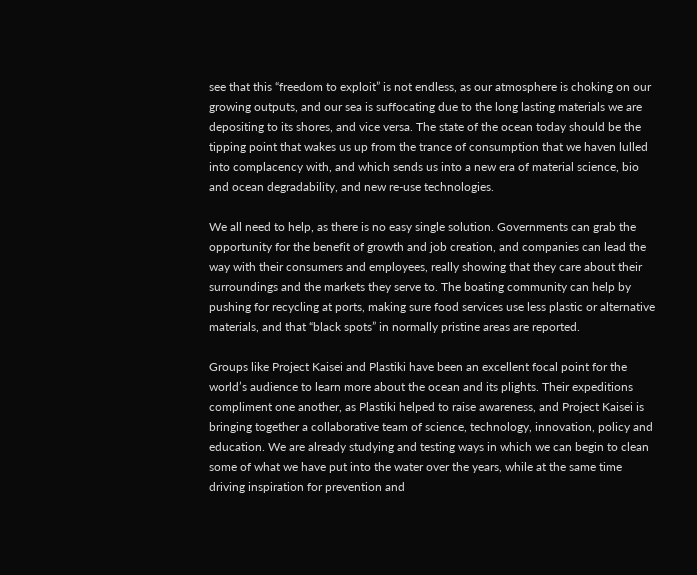see that this “freedom to exploit” is not endless, as our atmosphere is choking on our growing outputs, and our sea is suffocating due to the long lasting materials we are depositing to its shores, and vice versa. The state of the ocean today should be the tipping point that wakes us up from the trance of consumption that we haven lulled into complacency with, and which sends us into a new era of material science, bio and ocean degradability, and new re-use technologies.

We all need to help, as there is no easy single solution. Governments can grab the opportunity for the benefit of growth and job creation, and companies can lead the way with their consumers and employees, really showing that they care about their surroundings and the markets they serve to. The boating community can help by pushing for recycling at ports, making sure food services use less plastic or alternative materials, and that “black spots” in normally pristine areas are reported.

Groups like Project Kaisei and Plastiki have been an excellent focal point for the world’s audience to learn more about the ocean and its plights. Their expeditions compliment one another, as Plastiki helped to raise awareness, and Project Kaisei is bringing together a collaborative team of science, technology, innovation, policy and education. We are already studying and testing ways in which we can begin to clean some of what we have put into the water over the years, while at the same time driving inspiration for prevention and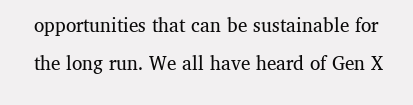opportunities that can be sustainable for the long run. We all have heard of Gen X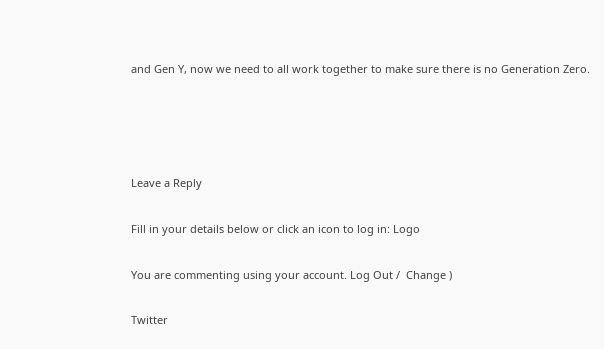and Gen Y, now we need to all work together to make sure there is no Generation Zero.




Leave a Reply

Fill in your details below or click an icon to log in: Logo

You are commenting using your account. Log Out /  Change )

Twitter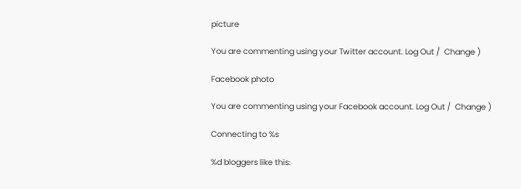picture

You are commenting using your Twitter account. Log Out /  Change )

Facebook photo

You are commenting using your Facebook account. Log Out /  Change )

Connecting to %s

%d bloggers like this: